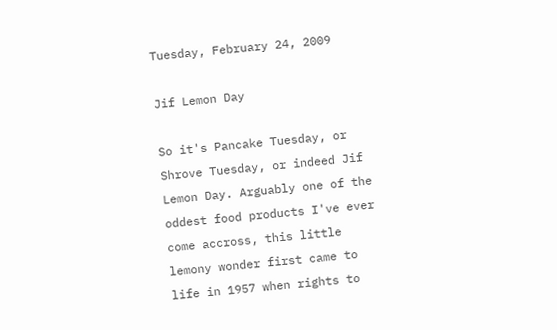Tuesday, February 24, 2009

Jif Lemon Day

So it's Pancake Tuesday, or Shrove Tuesday, or indeed Jif Lemon Day. Arguably one of the oddest food products I've ever come accross, this little lemony wonder first came to life in 1957 when rights to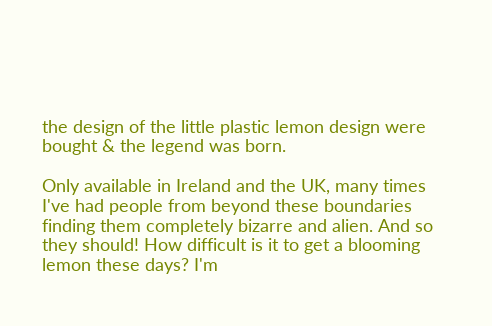the design of the little plastic lemon design were bought & the legend was born.

Only available in Ireland and the UK, many times I've had people from beyond these boundaries finding them completely bizarre and alien. And so they should! How difficult is it to get a blooming lemon these days? I'm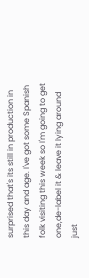surprised that's its still in production in this day and age. I've got some Spanish folk visiting this week so I'm going to get one,de-label it & leave it lying around just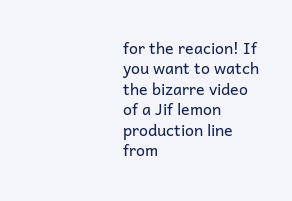for the reacion! If you want to watch the bizarre video of a Jif lemon production line from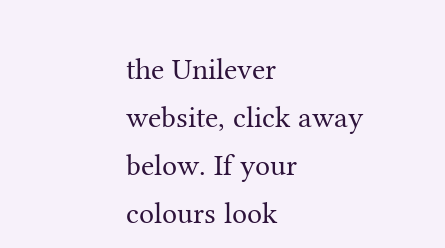the Unilever website, click away below. If your colours look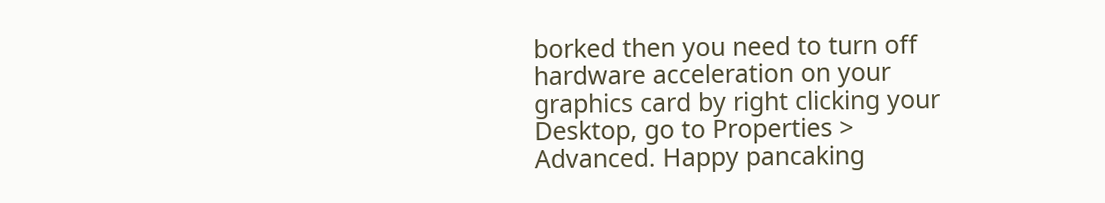borked then you need to turn off hardware acceleration on your graphics card by right clicking your Desktop, go to Properties > Advanced. Happy pancaking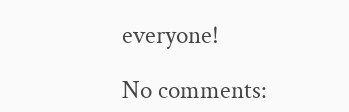everyone!

No comments: